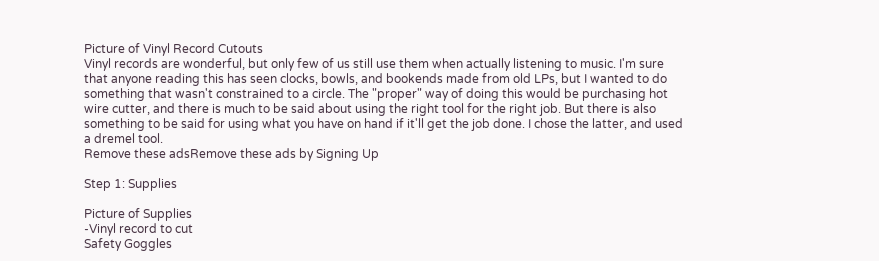Picture of Vinyl Record Cutouts
Vinyl records are wonderful, but only few of us still use them when actually listening to music. I'm sure that anyone reading this has seen clocks, bowls, and bookends made from old LPs, but I wanted to do something that wasn't constrained to a circle. The "proper" way of doing this would be purchasing hot wire cutter, and there is much to be said about using the right tool for the right job. But there is also something to be said for using what you have on hand if it'll get the job done. I chose the latter, and used a dremel tool.
Remove these adsRemove these ads by Signing Up

Step 1: Supplies

Picture of Supplies
-Vinyl record to cut
Safety Goggles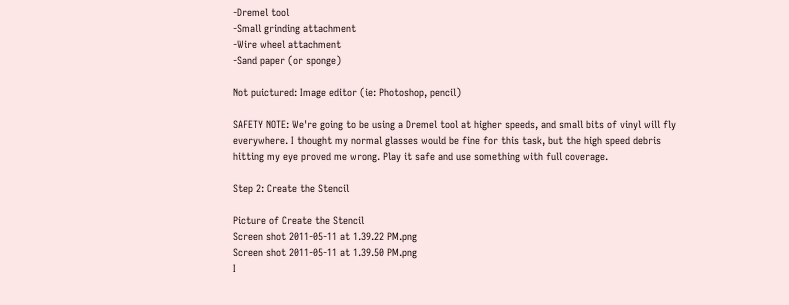-Dremel tool
-Small grinding attachment
-Wire wheel attachment
-Sand paper (or sponge)

Not puictured: Image editor (ie: Photoshop, pencil)

SAFETY NOTE: We're going to be using a Dremel tool at higher speeds, and small bits of vinyl will fly everywhere. I thought my normal glasses would be fine for this task, but the high speed debris hitting my eye proved me wrong. Play it safe and use something with full coverage.

Step 2: Create the Stencil

Picture of Create the Stencil
Screen shot 2011-05-11 at 1.39.22 PM.png
Screen shot 2011-05-11 at 1.39.50 PM.png
I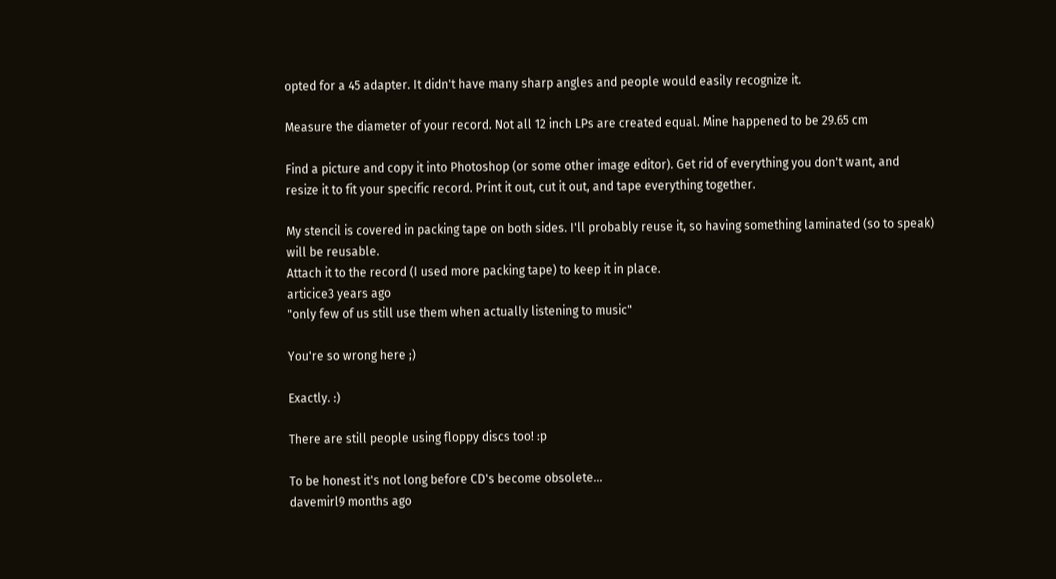opted for a 45 adapter. It didn't have many sharp angles and people would easily recognize it.

Measure the diameter of your record. Not all 12 inch LPs are created equal. Mine happened to be 29.65 cm

Find a picture and copy it into Photoshop (or some other image editor). Get rid of everything you don't want, and resize it to fit your specific record. Print it out, cut it out, and tape everything together.

My stencil is covered in packing tape on both sides. I'll probably reuse it, so having something laminated (so to speak) will be reusable.
Attach it to the record (I used more packing tape) to keep it in place.
articice3 years ago
"only few of us still use them when actually listening to music"

You're so wrong here ;)

Exactly. :)

There are still people using floppy discs too! :p

To be honest it's not long before CD's become obsolete...
davemirl9 months ago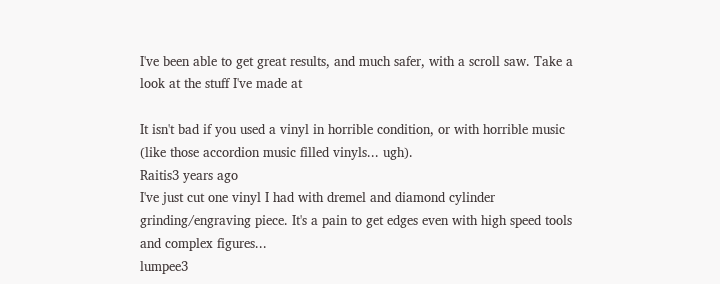I've been able to get great results, and much safer, with a scroll saw. Take a look at the stuff I've made at

It isn't bad if you used a vinyl in horrible condition, or with horrible music (like those accordion music filled vinyls... ugh).
Raitis3 years ago
I've just cut one vinyl I had with dremel and diamond cylinder grinding/engraving piece. It's a pain to get edges even with high speed tools and complex figures...
lumpee3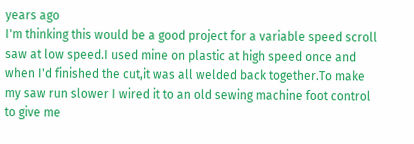years ago
I'm thinking this would be a good project for a variable speed scroll saw at low speed.I used mine on plastic at high speed once and when I'd finished the cut,it was all welded back together.To make my saw run slower I wired it to an old sewing machine foot control to give me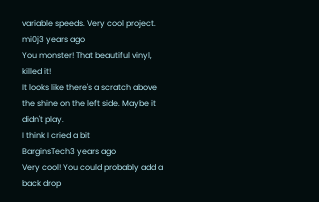variable speeds. Very cool project.
mi0j3 years ago
You monster! That beautiful vinyl, killed it!
It looks like there's a scratch above the shine on the left side. Maybe it didn't play.
I think I cried a bit
BarginsTech3 years ago
Very cool! You could probably add a back drop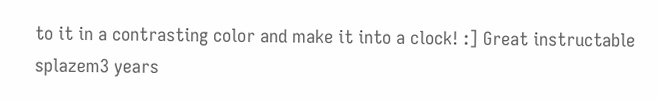to it in a contrasting color and make it into a clock! :] Great instructable
splazem3 years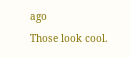ago
Those look cool.